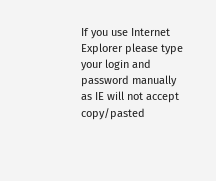If you use Internet Explorer please type your login and password manually as IE will not accept copy/pasted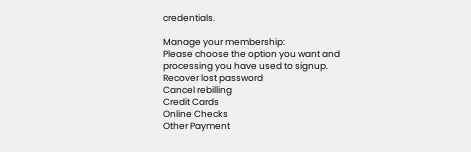credentials.

Manage your membership:
Please choose the option you want and processing you have used to signup.
Recover lost password
Cancel rebilling
Credit Cards
Online Checks
Other Payment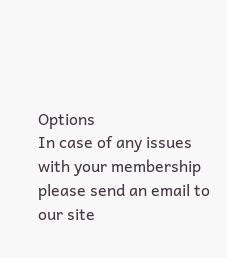Options
In case of any issues with your membership please send an email to our site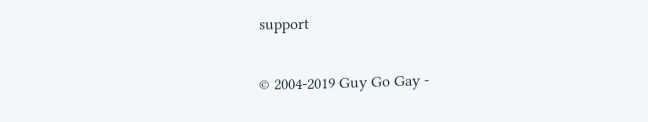support

© 2004-2019 Guy Go Gay -